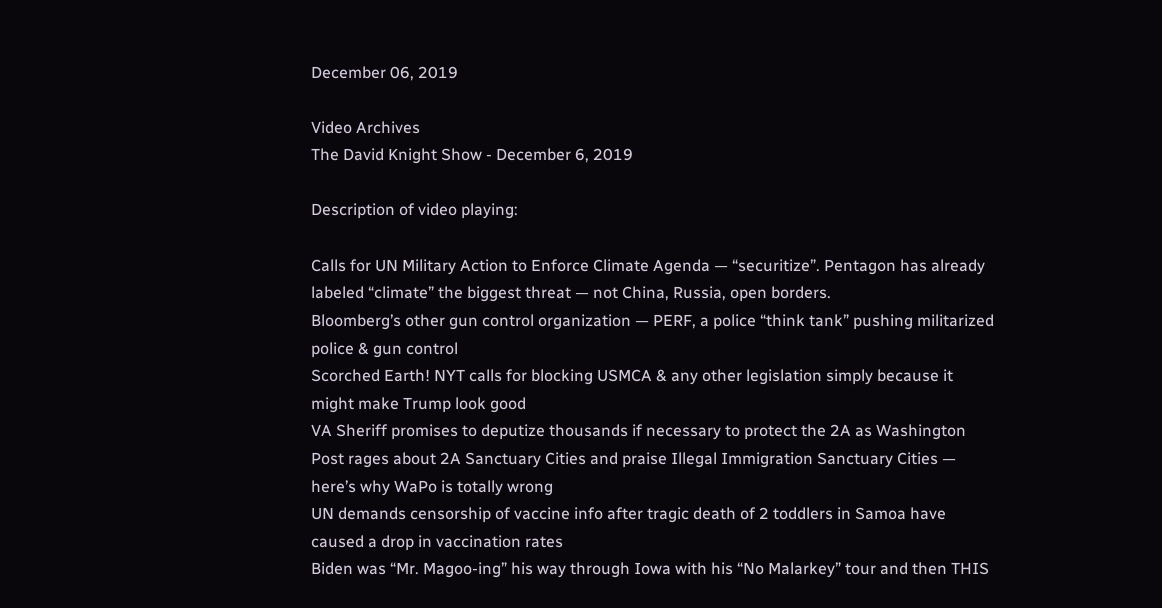December 06, 2019

Video Archives
The David Knight Show - December 6, 2019

Description of video playing:

Calls for UN Military Action to Enforce Climate Agenda — “securitize”. Pentagon has already labeled “climate” the biggest threat — not China, Russia, open borders.
Bloomberg’s other gun control organization — PERF, a police “think tank” pushing militarized police & gun control
Scorched Earth! NYT calls for blocking USMCA & any other legislation simply because it might make Trump look good
VA Sheriff promises to deputize thousands if necessary to protect the 2A as Washington Post rages about 2A Sanctuary Cities and praise Illegal Immigration Sanctuary Cities — here’s why WaPo is totally wrong
UN demands censorship of vaccine info after tragic death of 2 toddlers in Samoa have caused a drop in vaccination rates
Biden was “Mr. Magoo-ing” his way through Iowa with his “No Malarkey” tour and then THIS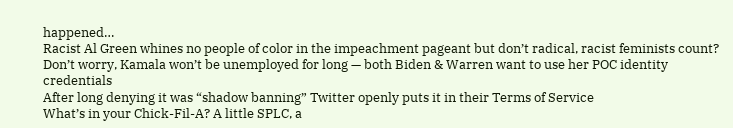happened…
Racist Al Green whines no people of color in the impeachment pageant but don’t radical, racist feminists count? Don’t worry, Kamala won’t be unemployed for long — both Biden & Warren want to use her POC identity credentials
After long denying it was “shadow banning” Twitter openly puts it in their Terms of Service
What’s in your Chick-Fil-A? A little SPLC, a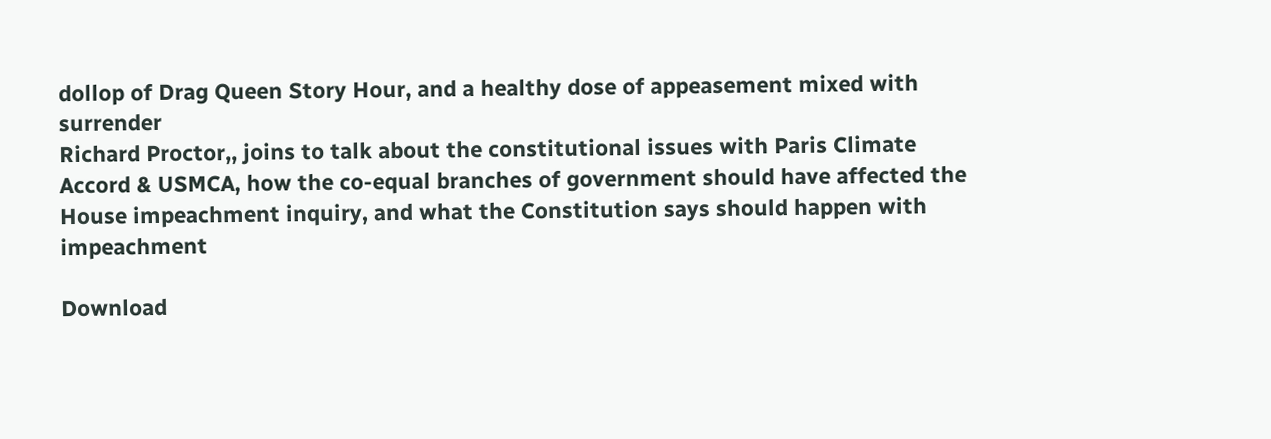dollop of Drag Queen Story Hour, and a healthy dose of appeasement mixed with surrender
Richard Proctor,, joins to talk about the constitutional issues with Paris Climate Accord & USMCA, how the co-equal branches of government should have affected the House impeachment inquiry, and what the Constitution says should happen with impeachment

Download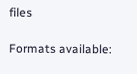files

Formats available: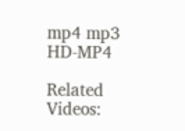mp4 mp3 HD-MP4

Related Videos: